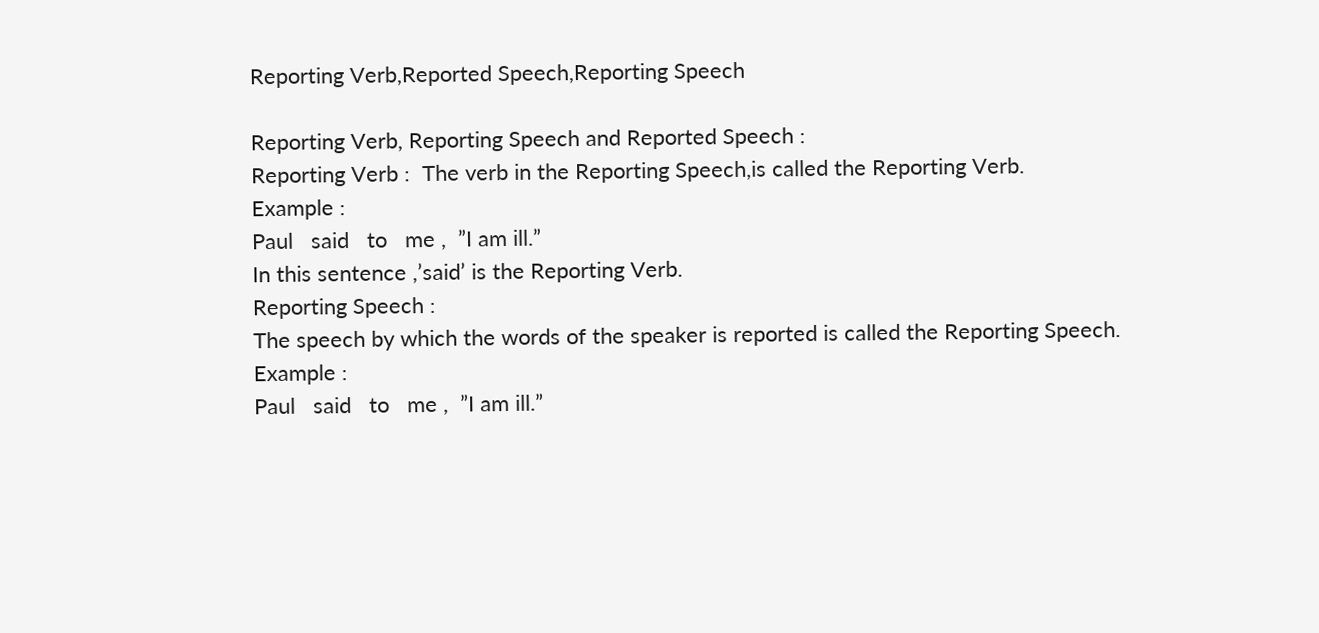Reporting Verb,Reported Speech,Reporting Speech

Reporting Verb, Reporting Speech and Reported Speech :
Reporting Verb :  The verb in the Reporting Speech,is called the Reporting Verb.
Example :
Paul   said   to   me ,  ”I am ill.”
In this sentence ,’said’ is the Reporting Verb.
Reporting Speech :
The speech by which the words of the speaker is reported is called the Reporting Speech.
Example :
Paul   said   to   me ,  ”I am ill.”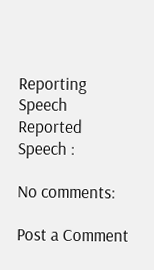Reporting Speech
Reported Speech :

No comments:

Post a Comment